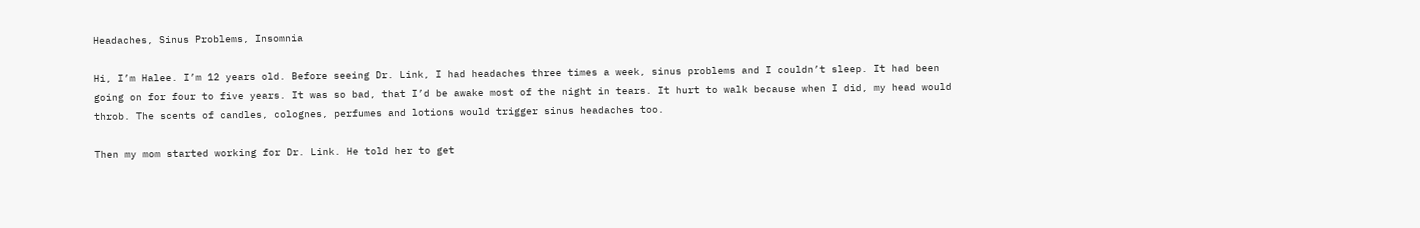Headaches, Sinus Problems, Insomnia

Hi, I’m Halee. I’m 12 years old. Before seeing Dr. Link, I had headaches three times a week, sinus problems and I couldn’t sleep. It had been going on for four to five years. It was so bad, that I’d be awake most of the night in tears. It hurt to walk because when I did, my head would throb. The scents of candles, colognes, perfumes and lotions would trigger sinus headaches too.

Then my mom started working for Dr. Link. He told her to get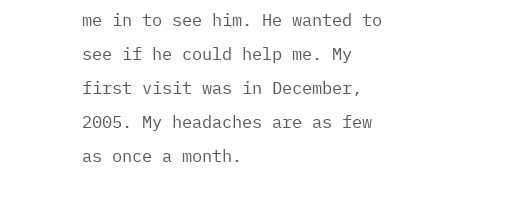me in to see him. He wanted to see if he could help me. My first visit was in December, 2005. My headaches are as few as once a month.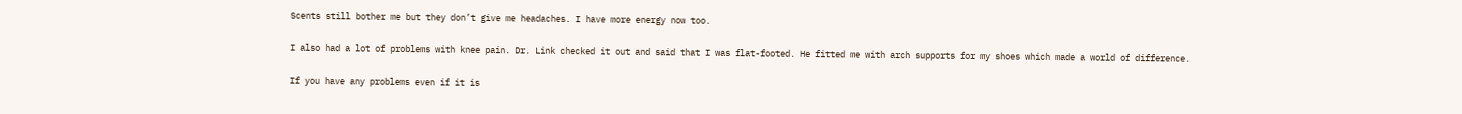Scents still bother me but they don’t give me headaches. I have more energy now too.

I also had a lot of problems with knee pain. Dr. Link checked it out and said that I was flat-footed. He fitted me with arch supports for my shoes which made a world of difference.

If you have any problems even if it is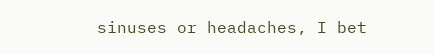sinuses or headaches, I bet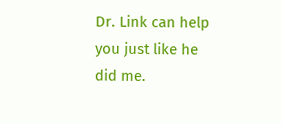Dr. Link can help you just like he did me.